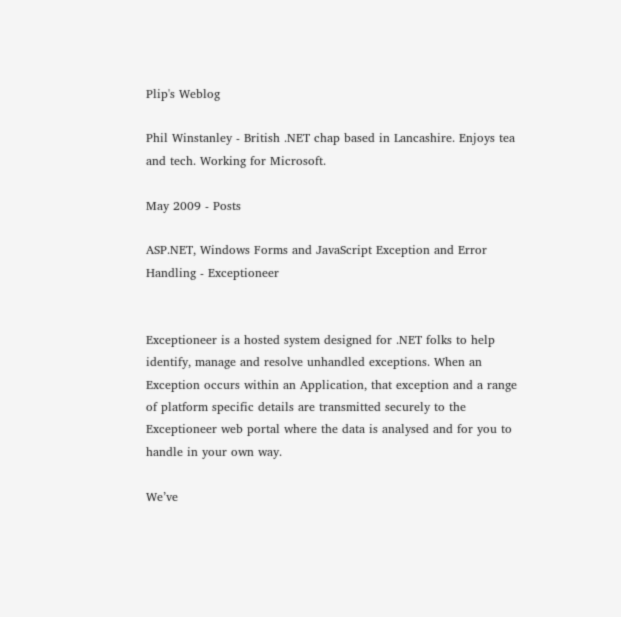Plip's Weblog

Phil Winstanley - British .NET chap based in Lancashire. Enjoys tea and tech. Working for Microsoft.

May 2009 - Posts

ASP.NET, Windows Forms and JavaScript Exception and Error Handling - Exceptioneer


Exceptioneer is a hosted system designed for .NET folks to help identify, manage and resolve unhandled exceptions. When an Exception occurs within an Application, that exception and a range of platform specific details are transmitted securely to the Exceptioneer web portal where the data is analysed and for you to handle in your own way.

We’ve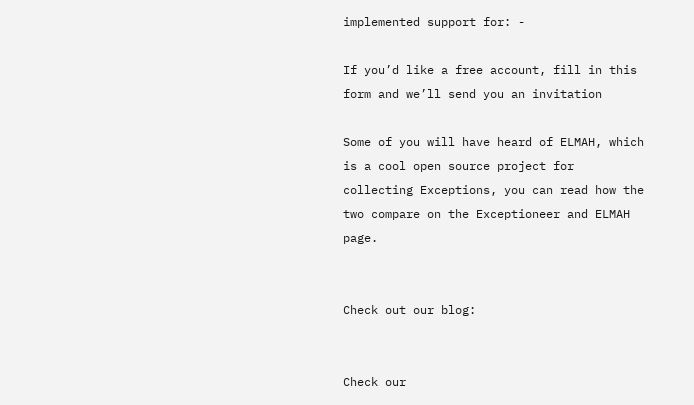implemented support for: -

If you’d like a free account, fill in this form and we’ll send you an invitation

Some of you will have heard of ELMAH, which is a cool open source project for collecting Exceptions, you can read how the two compare on the Exceptioneer and ELMAH page.


Check out our blog:


Check our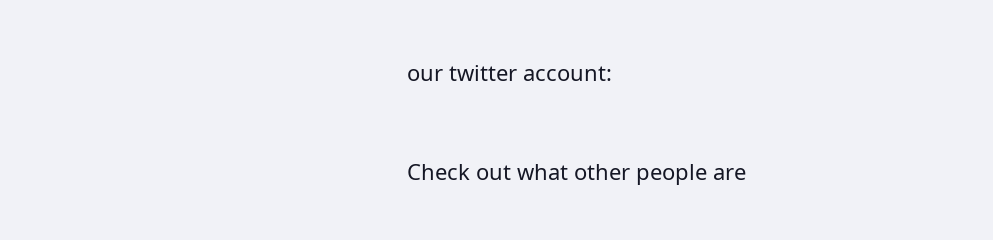our twitter account:


Check out what other people are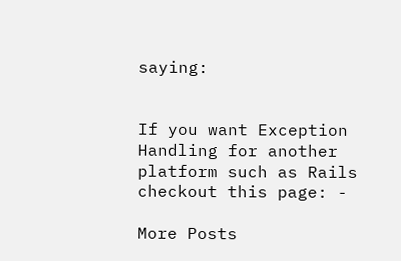saying:


If you want Exception Handling for another platform such as Rails checkout this page: -

More Posts